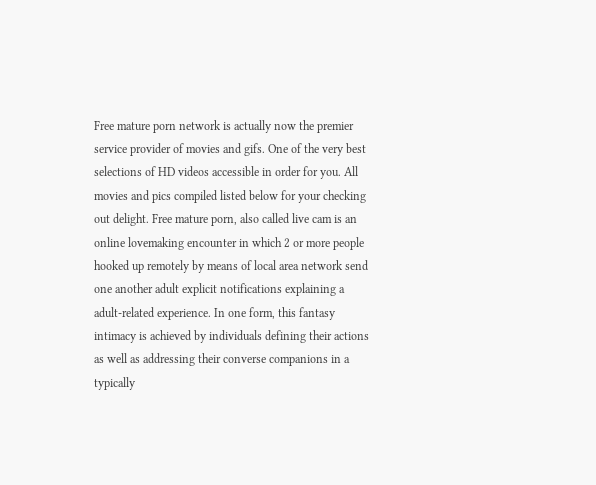Free mature porn network is actually now the premier service provider of movies and gifs. One of the very best selections of HD videos accessible in order for you. All movies and pics compiled listed below for your checking out delight. Free mature porn, also called live cam is an online lovemaking encounter in which 2 or more people hooked up remotely by means of local area network send one another adult explicit notifications explaining a adult-related experience. In one form, this fantasy intimacy is achieved by individuals defining their actions as well as addressing their converse companions in a typically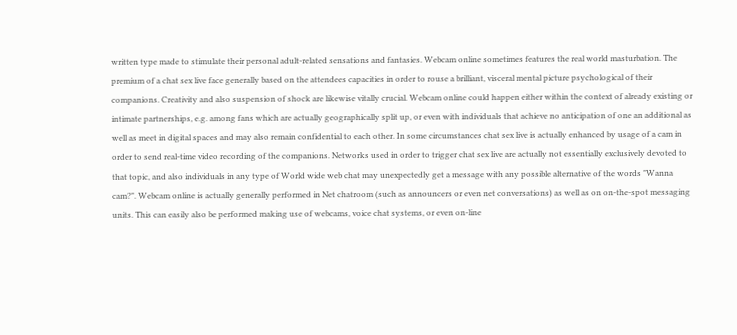written type made to stimulate their personal adult-related sensations and fantasies. Webcam online sometimes features the real world masturbation. The premium of a chat sex live face generally based on the attendees capacities in order to rouse a brilliant, visceral mental picture psychological of their companions. Creativity and also suspension of shock are likewise vitally crucial. Webcam online could happen either within the context of already existing or intimate partnerships, e.g. among fans which are actually geographically split up, or even with individuals that achieve no anticipation of one an additional as well as meet in digital spaces and may also remain confidential to each other. In some circumstances chat sex live is actually enhanced by usage of a cam in order to send real-time video recording of the companions. Networks used in order to trigger chat sex live are actually not essentially exclusively devoted to that topic, and also individuals in any type of World wide web chat may unexpectedly get a message with any possible alternative of the words "Wanna cam?". Webcam online is actually generally performed in Net chatroom (such as announcers or even net conversations) as well as on on-the-spot messaging units. This can easily also be performed making use of webcams, voice chat systems, or even on-line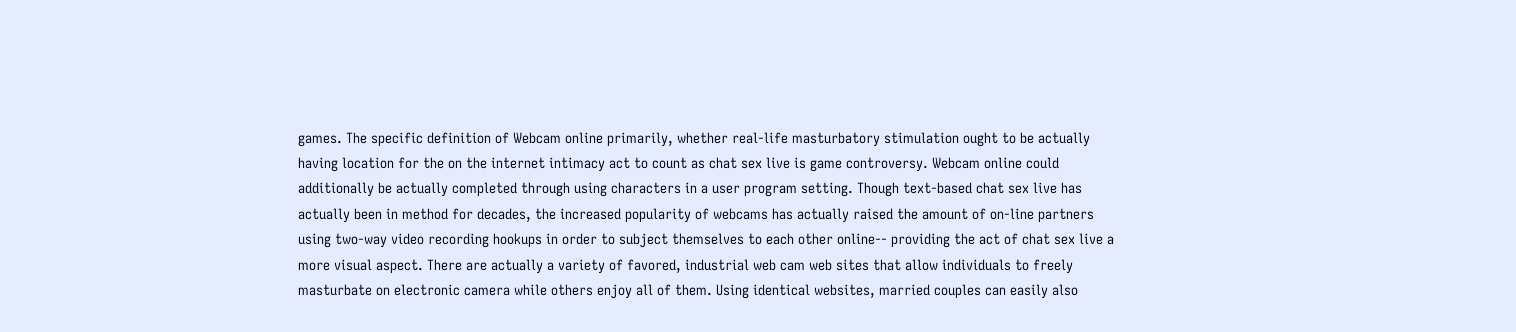games. The specific definition of Webcam online primarily, whether real-life masturbatory stimulation ought to be actually having location for the on the internet intimacy act to count as chat sex live is game controversy. Webcam online could additionally be actually completed through using characters in a user program setting. Though text-based chat sex live has actually been in method for decades, the increased popularity of webcams has actually raised the amount of on-line partners using two-way video recording hookups in order to subject themselves to each other online-- providing the act of chat sex live a more visual aspect. There are actually a variety of favored, industrial web cam web sites that allow individuals to freely masturbate on electronic camera while others enjoy all of them. Using identical websites, married couples can easily also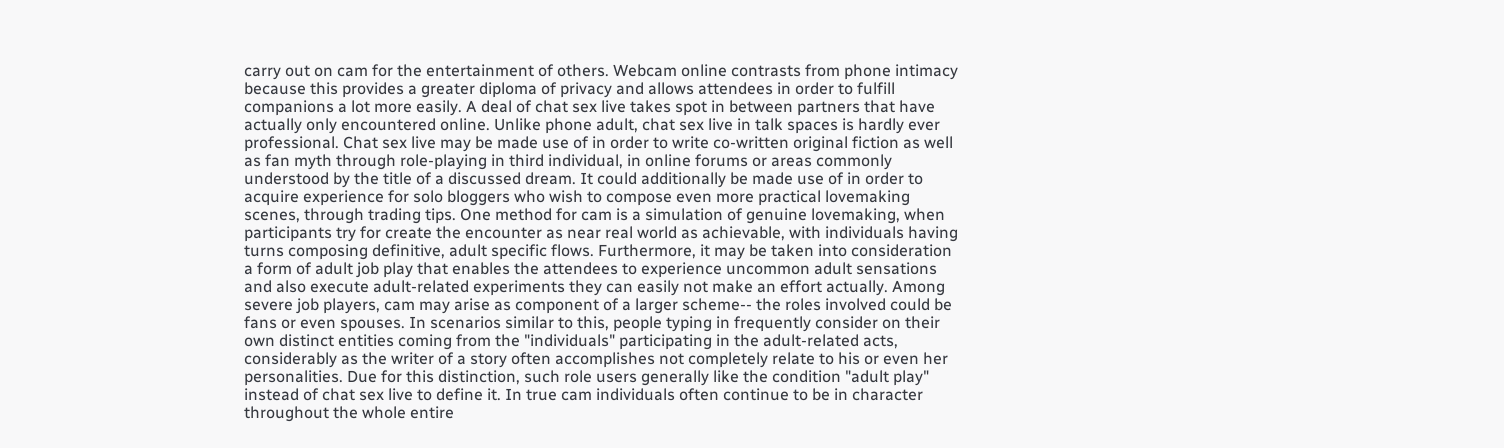carry out on cam for the entertainment of others. Webcam online contrasts from phone intimacy because this provides a greater diploma of privacy and allows attendees in order to fulfill companions a lot more easily. A deal of chat sex live takes spot in between partners that have actually only encountered online. Unlike phone adult, chat sex live in talk spaces is hardly ever professional. Chat sex live may be made use of in order to write co-written original fiction as well as fan myth through role-playing in third individual, in online forums or areas commonly understood by the title of a discussed dream. It could additionally be made use of in order to acquire experience for solo bloggers who wish to compose even more practical lovemaking scenes, through trading tips. One method for cam is a simulation of genuine lovemaking, when participants try for create the encounter as near real world as achievable, with individuals having turns composing definitive, adult specific flows. Furthermore, it may be taken into consideration a form of adult job play that enables the attendees to experience uncommon adult sensations and also execute adult-related experiments they can easily not make an effort actually. Among severe job players, cam may arise as component of a larger scheme-- the roles involved could be fans or even spouses. In scenarios similar to this, people typing in frequently consider on their own distinct entities coming from the "individuals" participating in the adult-related acts, considerably as the writer of a story often accomplishes not completely relate to his or even her personalities. Due for this distinction, such role users generally like the condition "adult play" instead of chat sex live to define it. In true cam individuals often continue to be in character throughout the whole entire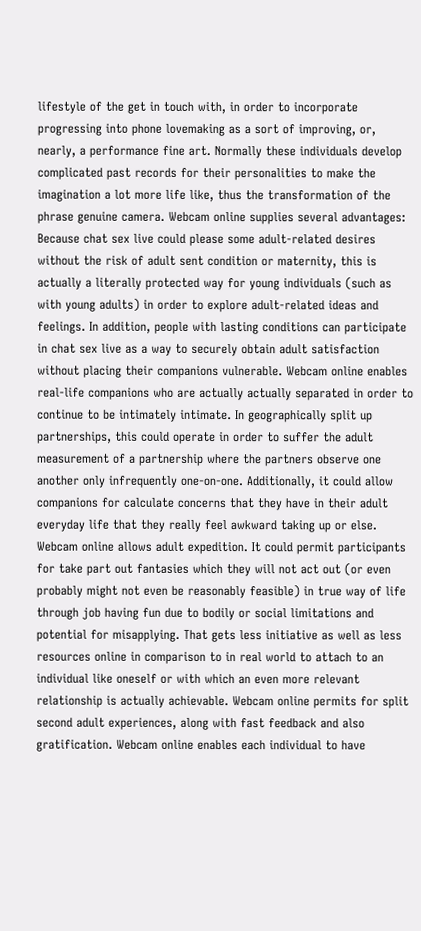lifestyle of the get in touch with, in order to incorporate progressing into phone lovemaking as a sort of improving, or, nearly, a performance fine art. Normally these individuals develop complicated past records for their personalities to make the imagination a lot more life like, thus the transformation of the phrase genuine camera. Webcam online supplies several advantages: Because chat sex live could please some adult-related desires without the risk of adult sent condition or maternity, this is actually a literally protected way for young individuals (such as with young adults) in order to explore adult-related ideas and feelings. In addition, people with lasting conditions can participate in chat sex live as a way to securely obtain adult satisfaction without placing their companions vulnerable. Webcam online enables real-life companions who are actually actually separated in order to continue to be intimately intimate. In geographically split up partnerships, this could operate in order to suffer the adult measurement of a partnership where the partners observe one another only infrequently one-on-one. Additionally, it could allow companions for calculate concerns that they have in their adult everyday life that they really feel awkward taking up or else. Webcam online allows adult expedition. It could permit participants for take part out fantasies which they will not act out (or even probably might not even be reasonably feasible) in true way of life through job having fun due to bodily or social limitations and potential for misapplying. That gets less initiative as well as less resources online in comparison to in real world to attach to an individual like oneself or with which an even more relevant relationship is actually achievable. Webcam online permits for split second adult experiences, along with fast feedback and also gratification. Webcam online enables each individual to have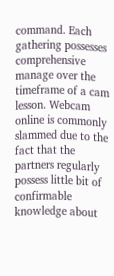command. Each gathering possesses comprehensive manage over the timeframe of a cam lesson. Webcam online is commonly slammed due to the fact that the partners regularly possess little bit of confirmable knowledge about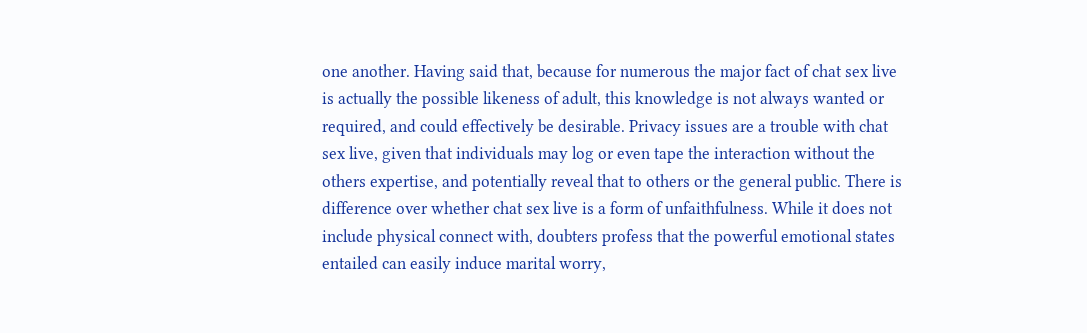one another. Having said that, because for numerous the major fact of chat sex live is actually the possible likeness of adult, this knowledge is not always wanted or required, and could effectively be desirable. Privacy issues are a trouble with chat sex live, given that individuals may log or even tape the interaction without the others expertise, and potentially reveal that to others or the general public. There is difference over whether chat sex live is a form of unfaithfulness. While it does not include physical connect with, doubters profess that the powerful emotional states entailed can easily induce marital worry,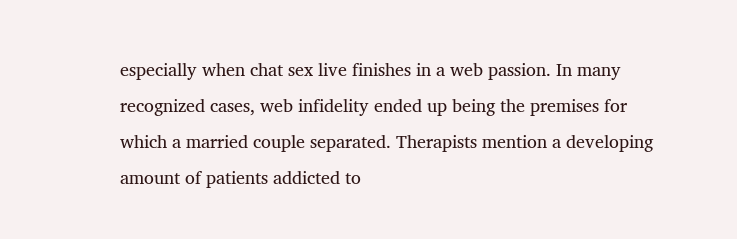especially when chat sex live finishes in a web passion. In many recognized cases, web infidelity ended up being the premises for which a married couple separated. Therapists mention a developing amount of patients addicted to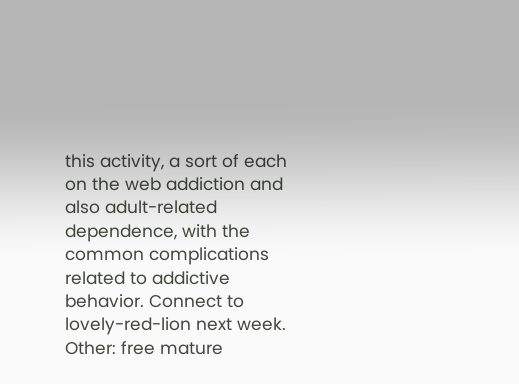this activity, a sort of each on the web addiction and also adult-related dependence, with the common complications related to addictive behavior. Connect to lovely-red-lion next week.
Other: free mature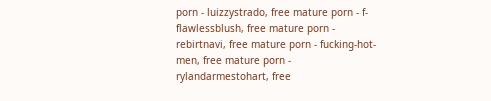porn - luizzystrado, free mature porn - f-flawlessblush, free mature porn - rebirtnavi, free mature porn - fucking-hot-men, free mature porn - rylandarmestohart, free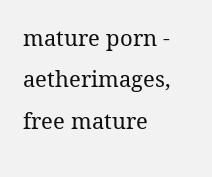mature porn - aetherimages, free mature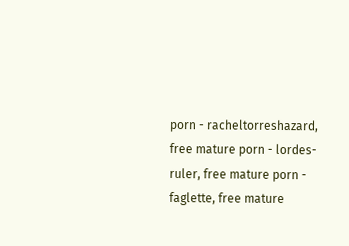porn - racheltorreshazard, free mature porn - lordes-ruler, free mature porn - faglette, free mature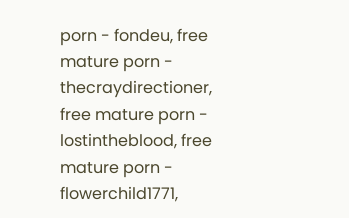porn - fondeu, free mature porn - thecraydirectioner, free mature porn - lostintheblood, free mature porn - flowerchild1771,